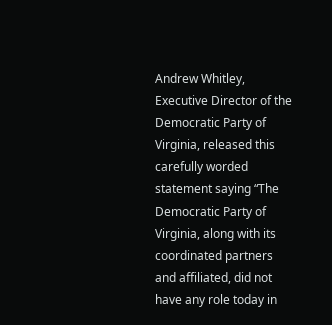Andrew Whitley, Executive Director of the Democratic Party of Virginia, released this carefully worded statement saying “The Democratic Party of Virginia, along with its coordinated partners and affiliated, did not have any role today in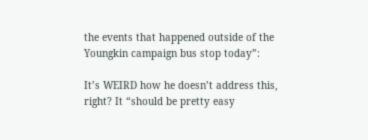the events that happened outside of the Youngkin campaign bus stop today”:

It’s WEIRD how he doesn’t address this, right? It “should be pretty easy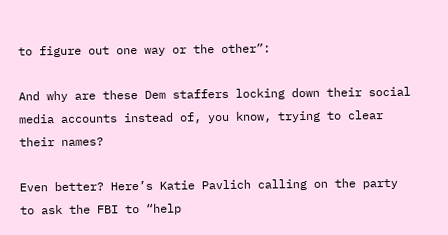to figure out one way or the other”:

And why are these Dem staffers locking down their social media accounts instead of, you know, trying to clear their names?

Even better? Here’s Katie Pavlich calling on the party to ask the FBI to “help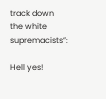track down the white supremacists”:

Hell yes!